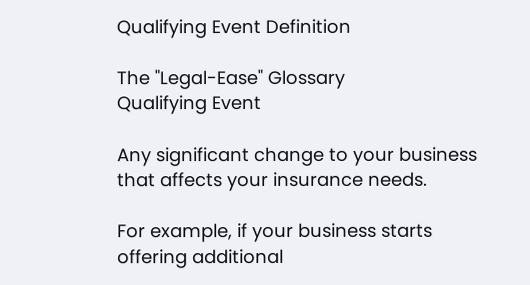Qualifying Event Definition

The "Legal-Ease" Glossary
Qualifying Event

Any significant change to your business that affects your insurance needs.

For example, if your business starts offering additional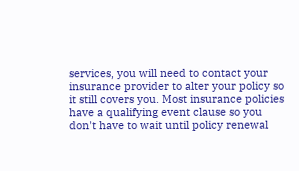services, you will need to contact your insurance provider to alter your policy so it still covers you. Most insurance policies have a qualifying event clause so you don't have to wait until policy renewal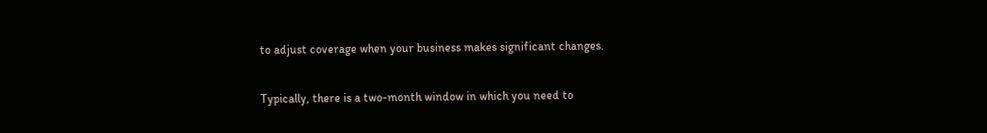to adjust coverage when your business makes significant changes.

Typically, there is a two-month window in which you need to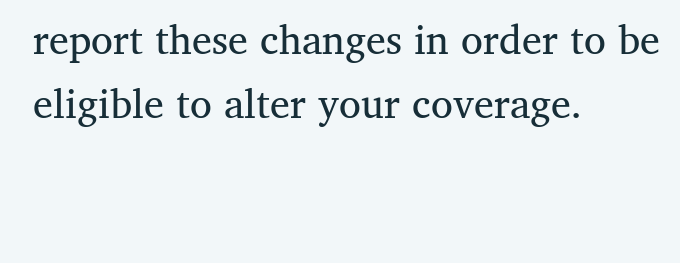report these changes in order to be eligible to alter your coverage.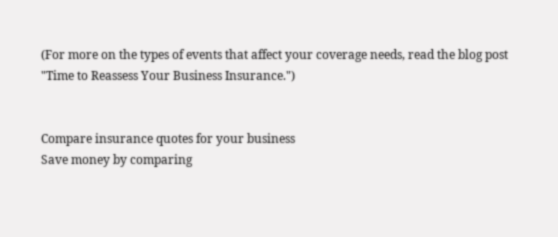(For more on the types of events that affect your coverage needs, read the blog post "Time to Reassess Your Business Insurance.")


Compare insurance quotes for your business
Save money by comparing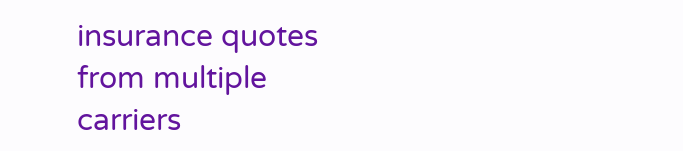insurance quotes from multiple carriers